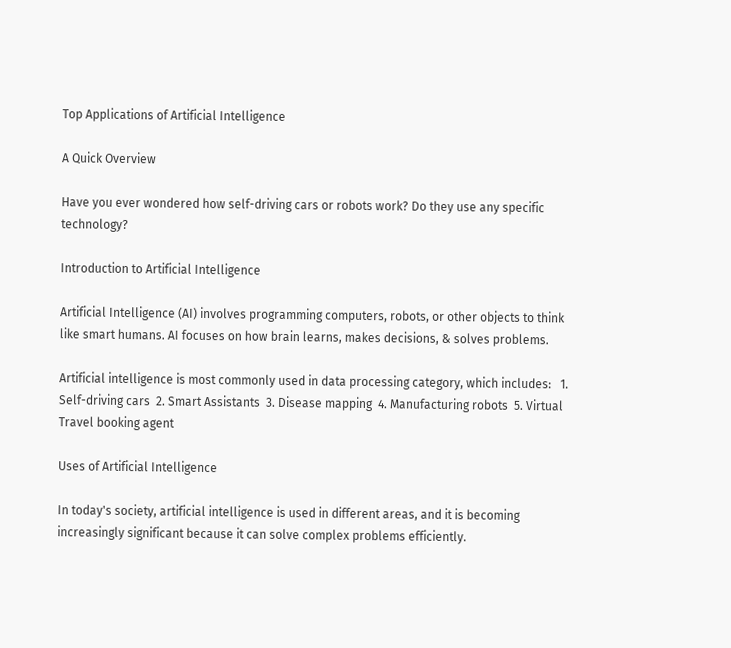Top Applications of Artificial Intelligence

A Quick Overview

Have you ever wondered how self-driving cars or robots work? Do they use any specific technology?

Introduction to Artificial Intelligence

Artificial Intelligence (AI) involves programming computers, robots, or other objects to think like smart humans. AI focuses on how brain learns, makes decisions, & solves problems.

Artificial intelligence is most commonly used in data processing category, which includes:   1. Self-driving cars  2. Smart Assistants  3. Disease mapping  4. Manufacturing robots  5. Virtual Travel booking agent

Uses of Artificial Intelligence

In today's society, artificial intelligence is used in different areas, and it is becoming increasingly significant because it can solve complex problems efficiently.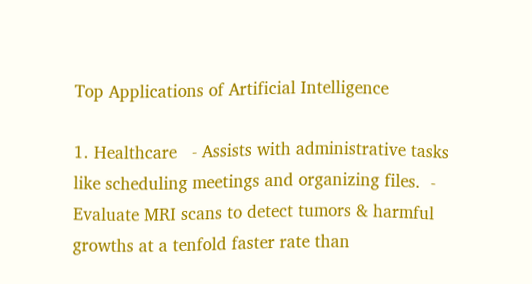Top Applications of Artificial Intelligence

1. Healthcare   - Assists with administrative tasks like scheduling meetings and organizing files.  - Evaluate MRI scans to detect tumors & harmful growths at a tenfold faster rate than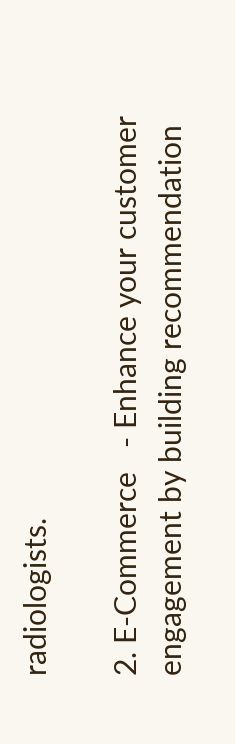radiologists.

2. E-Commerce   - Enhance your customer engagement by building recommendation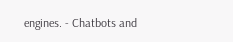engines. - Chatbots and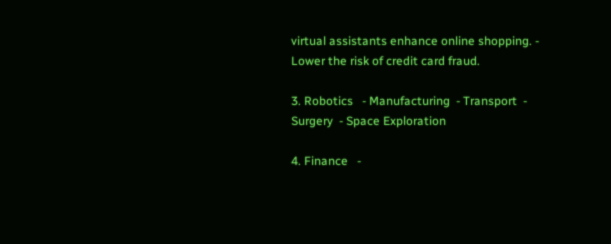virtual assistants enhance online shopping. - Lower the risk of credit card fraud.

3. Robotics   - Manufacturing  - Transport  - Surgery  - Space Exploration

4. Finance   -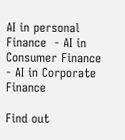AI in personal Finance  - AI in Consumer Finance  - AI in Corporate Finance

Find out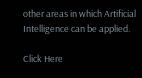other areas in which Artificial Intelligence can be applied.

Click Here